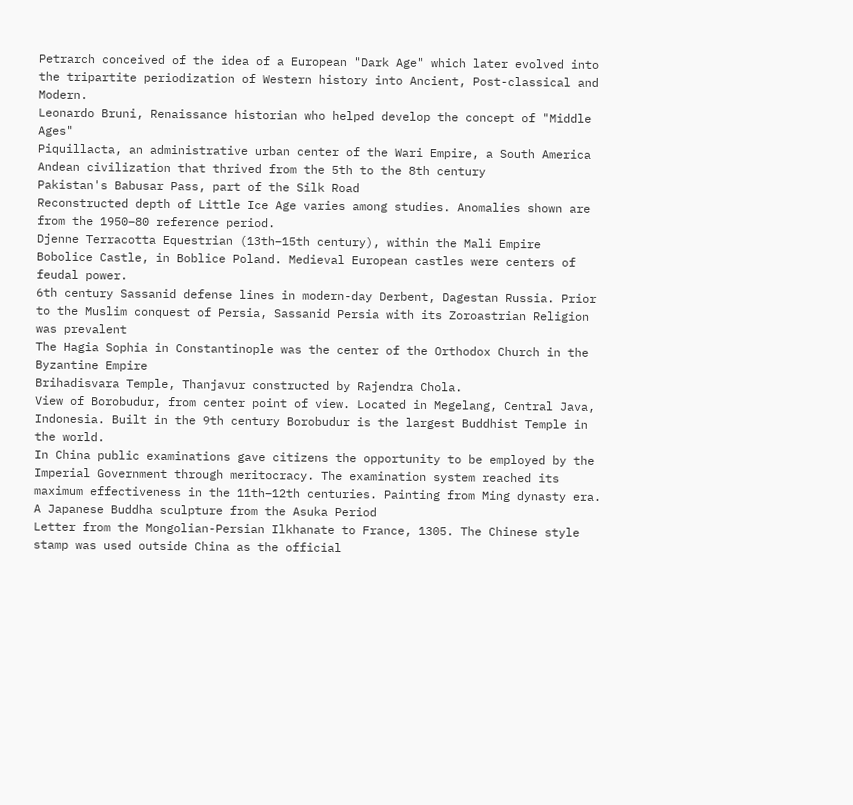Petrarch conceived of the idea of a European "Dark Age" which later evolved into the tripartite periodization of Western history into Ancient, Post-classical and Modern.
Leonardo Bruni, Renaissance historian who helped develop the concept of "Middle Ages"
Piquillacta, an administrative urban center of the Wari Empire, a South America Andean civilization that thrived from the 5th to the 8th century
Pakistan's Babusar Pass, part of the Silk Road
Reconstructed depth of Little Ice Age varies among studies. Anomalies shown are from the 1950–80 reference period.
Djenne Terracotta Equestrian (13th–15th century), within the Mali Empire
Bobolice Castle, in Boblice Poland. Medieval European castles were centers of feudal power.
6th century Sassanid defense lines in modern-day Derbent, Dagestan Russia. Prior to the Muslim conquest of Persia, Sassanid Persia with its Zoroastrian Religion was prevalent
The Hagia Sophia in Constantinople was the center of the Orthodox Church in the Byzantine Empire
Brihadisvara Temple, Thanjavur constructed by Rajendra Chola.
View of Borobudur, from center point of view. Located in Megelang, Central Java, Indonesia. Built in the 9th century Borobudur is the largest Buddhist Temple in the world.
In China public examinations gave citizens the opportunity to be employed by the Imperial Government through meritocracy. The examination system reached its maximum effectiveness in the 11th–12th centuries. Painting from Ming dynasty era.
A Japanese Buddha sculpture from the Asuka Period
Letter from the Mongolian-Persian Ilkhanate to France, 1305. The Chinese style stamp was used outside China as the official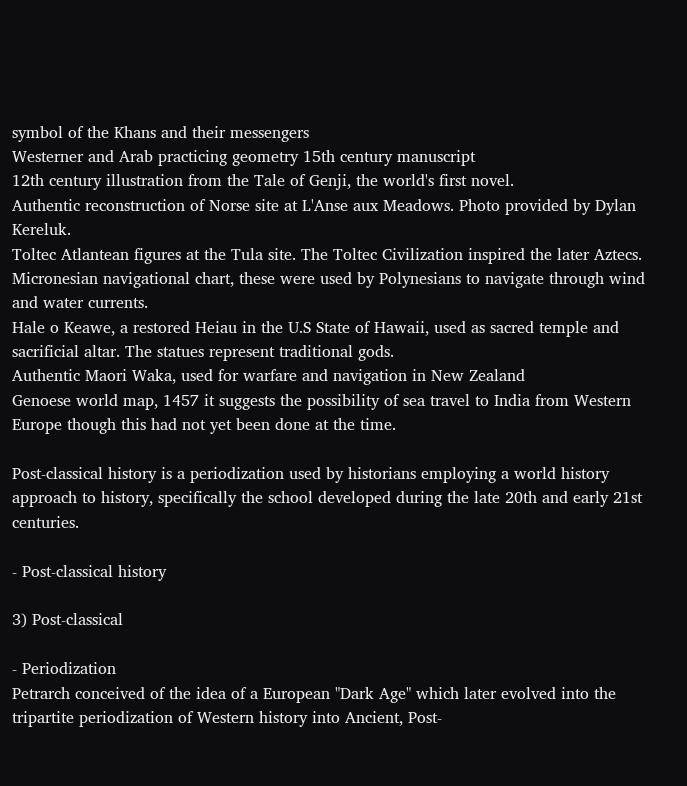symbol of the Khans and their messengers
Westerner and Arab practicing geometry 15th century manuscript
12th century illustration from the Tale of Genji, the world's first novel.
Authentic reconstruction of Norse site at L'Anse aux Meadows. Photo provided by Dylan Kereluk.
Toltec Atlantean figures at the Tula site. The Toltec Civilization inspired the later Aztecs.
Micronesian navigational chart, these were used by Polynesians to navigate through wind and water currents.
Hale o Keawe, a restored Heiau in the U.S State of Hawaii, used as sacred temple and sacrificial altar. The statues represent traditional gods.
Authentic Maori Waka, used for warfare and navigation in New Zealand
Genoese world map, 1457 it suggests the possibility of sea travel to India from Western Europe though this had not yet been done at the time.

Post-classical history is a periodization used by historians employing a world history approach to history, specifically the school developed during the late 20th and early 21st centuries.

- Post-classical history

3) Post-classical

- Periodization
Petrarch conceived of the idea of a European "Dark Age" which later evolved into the tripartite periodization of Western history into Ancient, Post-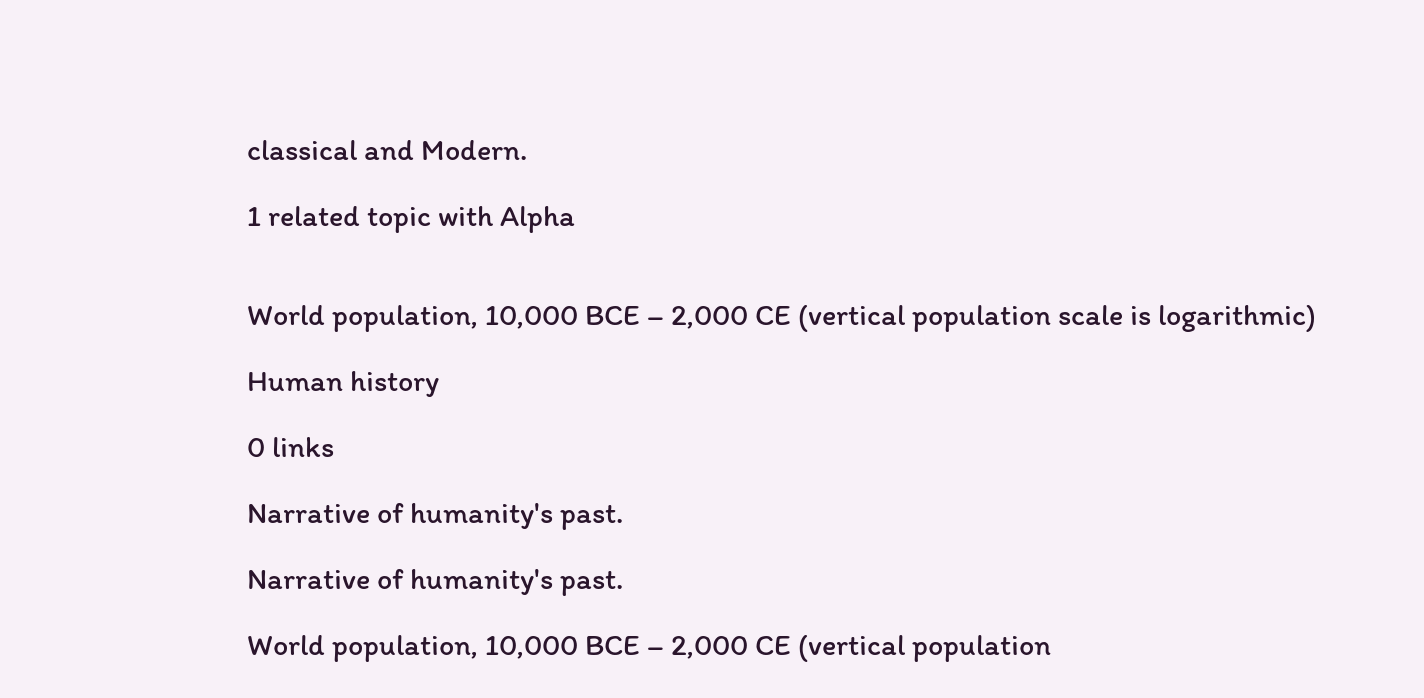classical and Modern.

1 related topic with Alpha


World population, 10,000 BCE – 2,000 CE (vertical population scale is logarithmic)

Human history

0 links

Narrative of humanity's past.

Narrative of humanity's past.

World population, 10,000 BCE – 2,000 CE (vertical population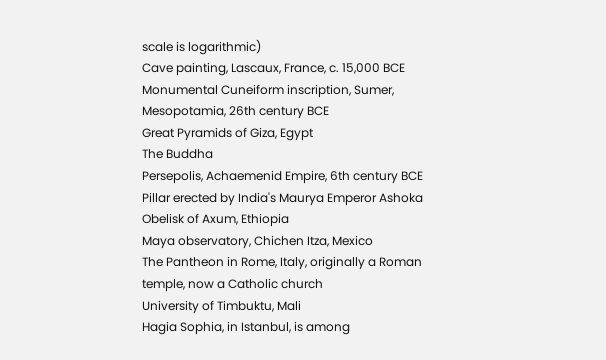scale is logarithmic)
Cave painting, Lascaux, France, c. 15,000 BCE
Monumental Cuneiform inscription, Sumer, Mesopotamia, 26th century BCE
Great Pyramids of Giza, Egypt
The Buddha
Persepolis, Achaemenid Empire, 6th century BCE
Pillar erected by India's Maurya Emperor Ashoka
Obelisk of Axum, Ethiopia
Maya observatory, Chichen Itza, Mexico
The Pantheon in Rome, Italy, originally a Roman temple, now a Catholic church
University of Timbuktu, Mali
Hagia Sophia, in Istanbul, is among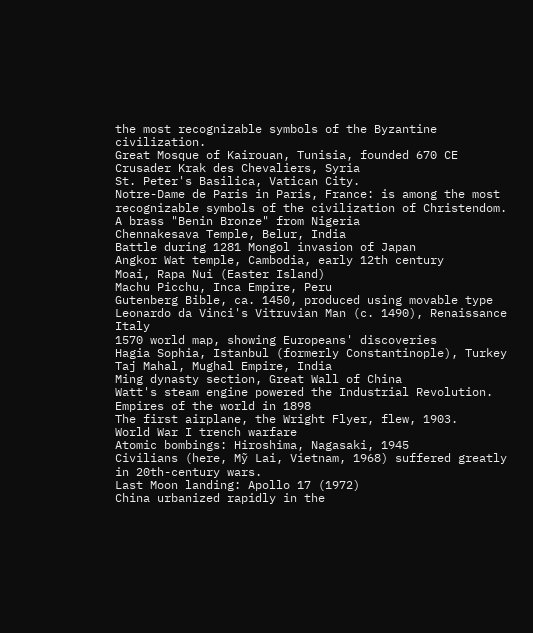the most recognizable symbols of the Byzantine civilization.
Great Mosque of Kairouan, Tunisia, founded 670 CE
Crusader Krak des Chevaliers, Syria
St. Peter's Basilica, Vatican City.
Notre-Dame de Paris in Paris, France: is among the most recognizable symbols of the civilization of Christendom.
A brass "Benin Bronze" from Nigeria
Chennakesava Temple, Belur, India
Battle during 1281 Mongol invasion of Japan
Angkor Wat temple, Cambodia, early 12th century
Moai, Rapa Nui (Easter Island)
Machu Picchu, Inca Empire, Peru
Gutenberg Bible, ca. 1450, produced using movable type
Leonardo da Vinci's Vitruvian Man (c. 1490), Renaissance Italy
1570 world map, showing Europeans' discoveries
Hagia Sophia, Istanbul (formerly Constantinople), Turkey
Taj Mahal, Mughal Empire, India
Ming dynasty section, Great Wall of China
Watt's steam engine powered the Industrial Revolution.
Empires of the world in 1898
The first airplane, the Wright Flyer, flew, 1903.
World War I trench warfare
Atomic bombings: Hiroshima, Nagasaki, 1945
Civilians (here, Mỹ Lai, Vietnam, 1968) suffered greatly in 20th-century wars.
Last Moon landing: Apollo 17 (1972)
China urbanized rapidly in the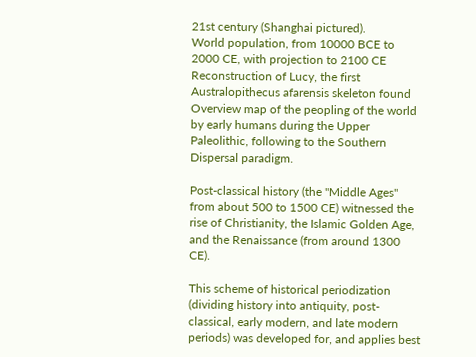21st century (Shanghai pictured).
World population, from 10000 BCE to 2000 CE, with projection to 2100 CE
Reconstruction of Lucy, the first Australopithecus afarensis skeleton found
Overview map of the peopling of the world by early humans during the Upper Paleolithic, following to the Southern Dispersal paradigm.

Post-classical history (the "Middle Ages" from about 500 to 1500 CE) witnessed the rise of Christianity, the Islamic Golden Age, and the Renaissance (from around 1300 CE).

This scheme of historical periodization (dividing history into antiquity, post-classical, early modern, and late modern periods) was developed for, and applies best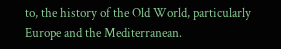to, the history of the Old World, particularly Europe and the Mediterranean.